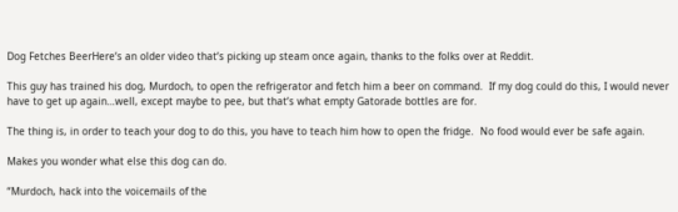Dog Fetches BeerHere’s an older video that’s picking up steam once again, thanks to the folks over at Reddit.

This guy has trained his dog, Murdoch, to open the refrigerator and fetch him a beer on command.  If my dog could do this, I would never have to get up again…well, except maybe to pee, but that’s what empty Gatorade bottles are for.

The thing is, in order to teach your dog to do this, you have to teach him how to open the fridge.  No food would ever be safe again.

Makes you wonder what else this dog can do.

“Murdoch, hack into the voicemails of the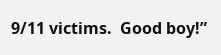9/11 victims.  Good boy!”